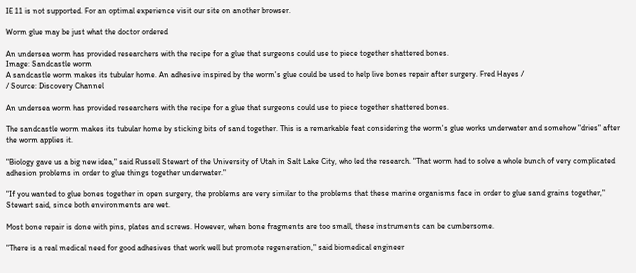IE 11 is not supported. For an optimal experience visit our site on another browser.

Worm glue may be just what the doctor ordered

An undersea worm has provided researchers with the recipe for a glue that surgeons could use to piece together shattered bones.
Image: Sandcastle worm
A sandcastle worm makes its tubular home. An adhesive inspired by the worm's glue could be used to help live bones repair after surgery. Fred Hayes /
/ Source: Discovery Channel

An undersea worm has provided researchers with the recipe for a glue that surgeons could use to piece together shattered bones.

The sandcastle worm makes its tubular home by sticking bits of sand together. This is a remarkable feat considering the worm's glue works underwater and somehow "dries" after the worm applies it.

"Biology gave us a big new idea," said Russell Stewart of the University of Utah in Salt Lake City, who led the research. "That worm had to solve a whole bunch of very complicated adhesion problems in order to glue things together underwater."

"If you wanted to glue bones together in open surgery, the problems are very similar to the problems that these marine organisms face in order to glue sand grains together," Stewart said, since both environments are wet.

Most bone repair is done with pins, plates and screws. However, when bone fragments are too small, these instruments can be cumbersome.

"There is a real medical need for good adhesives that work well but promote regeneration," said biomedical engineer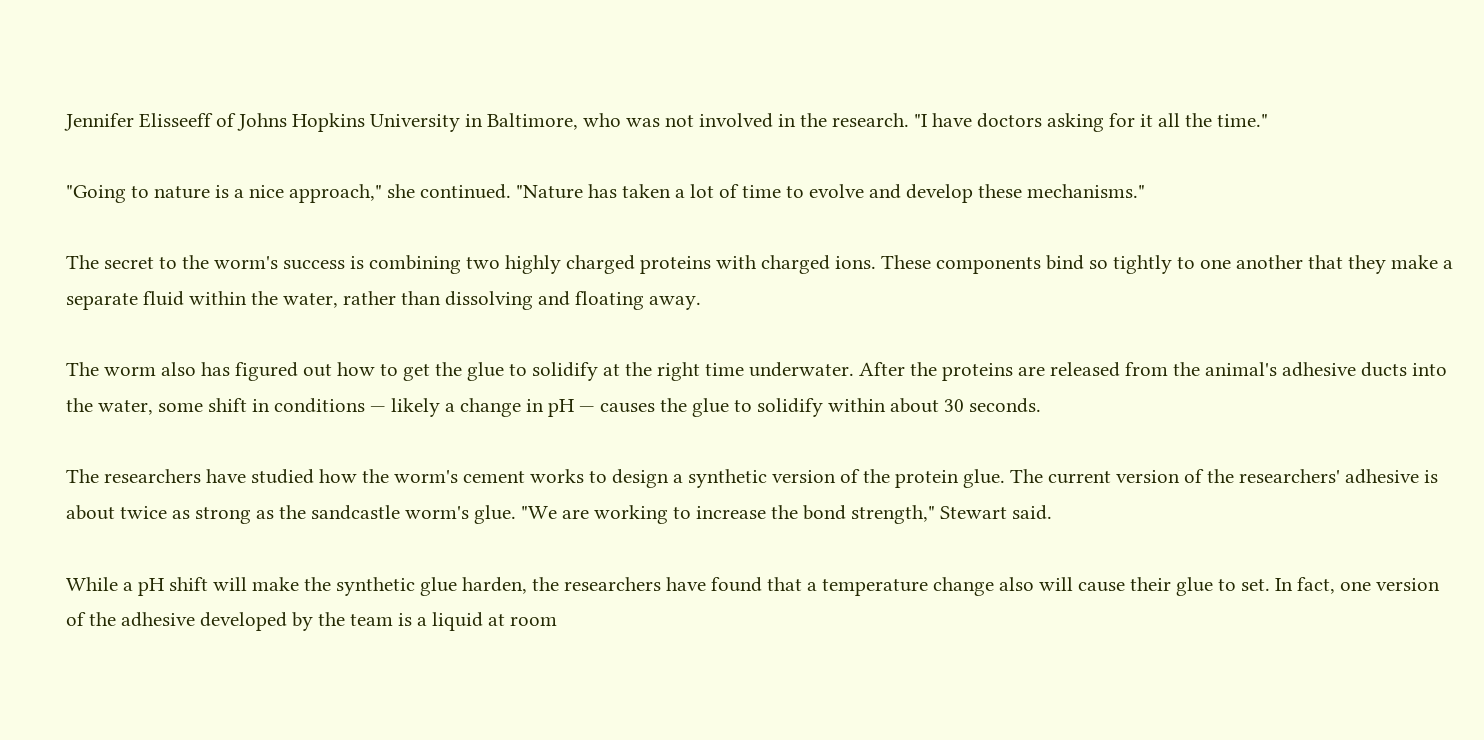Jennifer Elisseeff of Johns Hopkins University in Baltimore, who was not involved in the research. "I have doctors asking for it all the time."

"Going to nature is a nice approach," she continued. "Nature has taken a lot of time to evolve and develop these mechanisms."

The secret to the worm's success is combining two highly charged proteins with charged ions. These components bind so tightly to one another that they make a separate fluid within the water, rather than dissolving and floating away.

The worm also has figured out how to get the glue to solidify at the right time underwater. After the proteins are released from the animal's adhesive ducts into the water, some shift in conditions — likely a change in pH — causes the glue to solidify within about 30 seconds.

The researchers have studied how the worm's cement works to design a synthetic version of the protein glue. The current version of the researchers' adhesive is about twice as strong as the sandcastle worm's glue. "We are working to increase the bond strength," Stewart said.

While a pH shift will make the synthetic glue harden, the researchers have found that a temperature change also will cause their glue to set. In fact, one version of the adhesive developed by the team is a liquid at room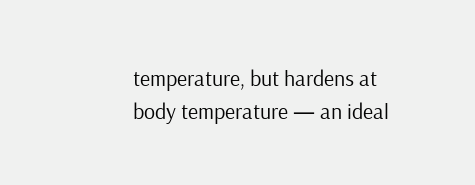temperature, but hardens at body temperature — an ideal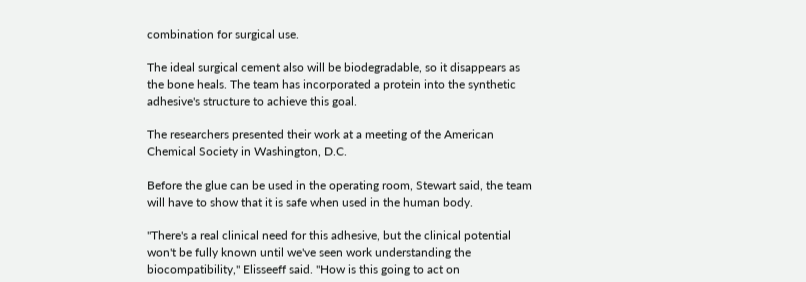combination for surgical use.

The ideal surgical cement also will be biodegradable, so it disappears as the bone heals. The team has incorporated a protein into the synthetic adhesive's structure to achieve this goal.

The researchers presented their work at a meeting of the American Chemical Society in Washington, D.C.

Before the glue can be used in the operating room, Stewart said, the team will have to show that it is safe when used in the human body.

"There's a real clinical need for this adhesive, but the clinical potential won't be fully known until we've seen work understanding the biocompatibility," Elisseeff said. "How is this going to act on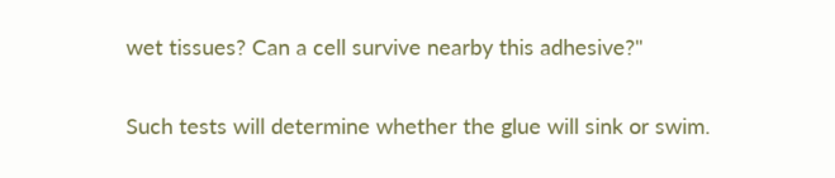wet tissues? Can a cell survive nearby this adhesive?"

Such tests will determine whether the glue will sink or swim.